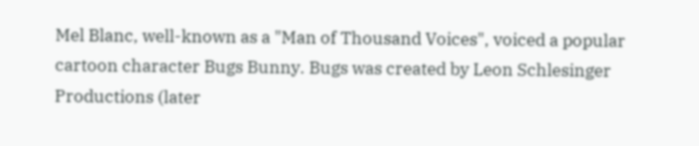Mel Blanc, well-known as a "Man of Thousand Voices", voiced a popular cartoon character Bugs Bunny. Bugs was created by Leon Schlesinger Productions (later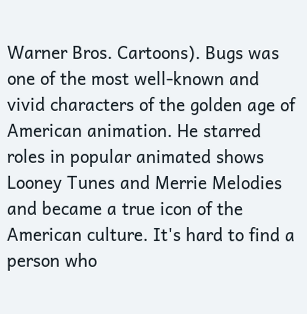Warner Bros. Cartoons). Bugs was one of the most well-known and vivid characters of the golden age of American animation. He starred roles in popular animated shows Looney Tunes and Merrie Melodies and became a true icon of the American culture. It's hard to find a person who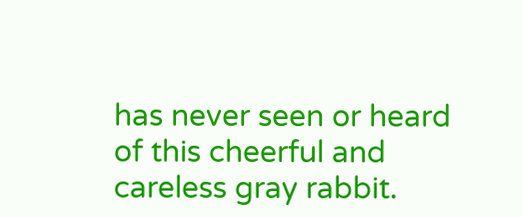has never seen or heard of this cheerful and careless gray rabbit.